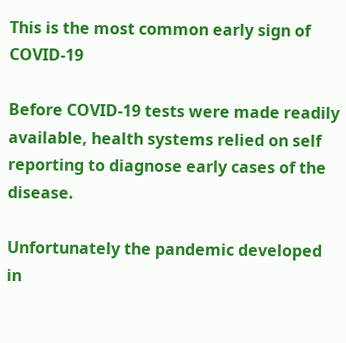This is the most common early sign of COVID-19

Before COVID-19 tests were made readily available, health systems relied on self reporting to diagnose early cases of the disease.

Unfortunately the pandemic developed in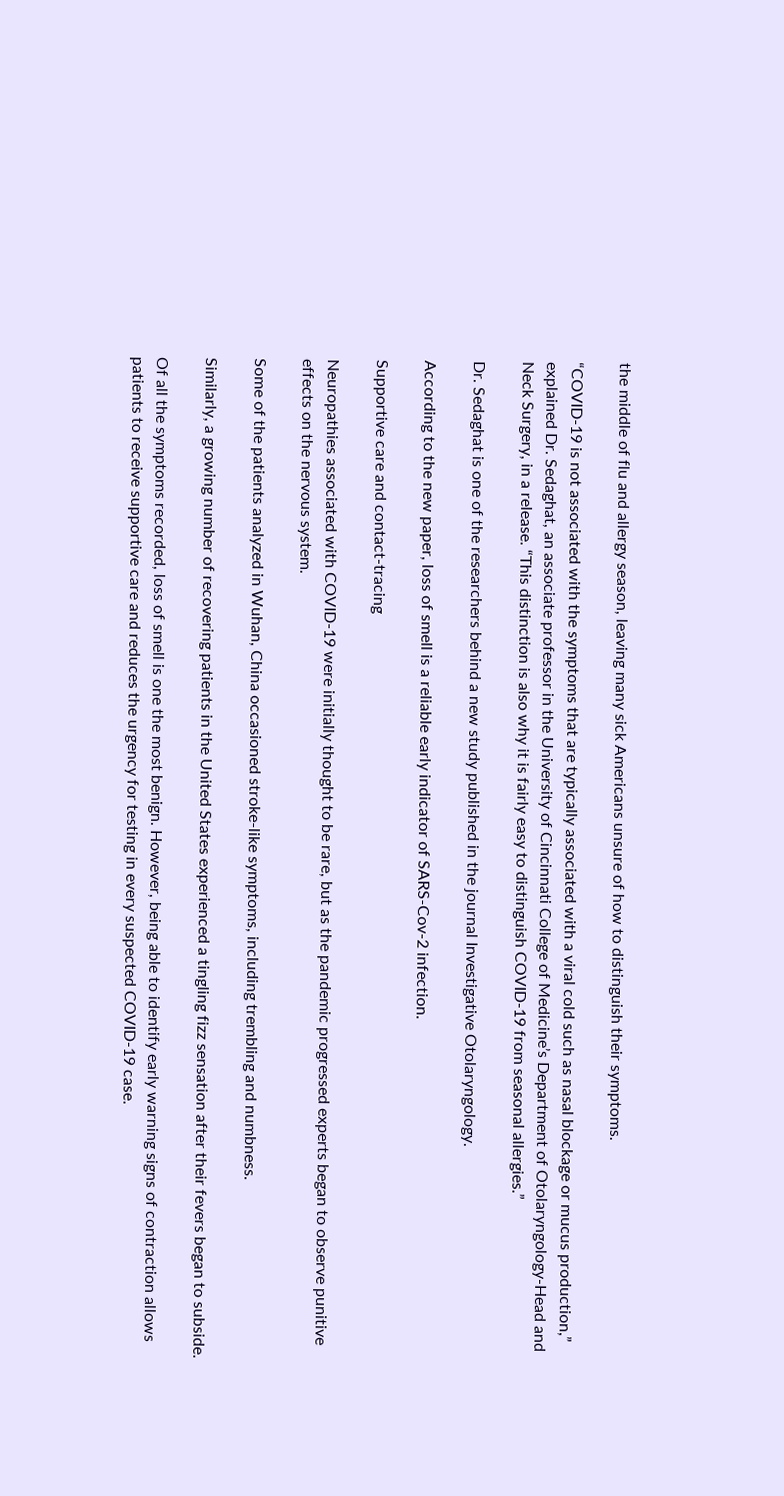the middle of flu and allergy season, leaving many sick Americans unsure of how to distinguish their symptoms.

“COVID-19 is not associated with the symptoms that are typically associated with a viral cold such as nasal blockage or mucus production,” explained Dr. Sedaghat, an associate professor in the University of Cincinnati College of Medicine’s Department of Otolaryngology-Head and Neck Surgery, in a release. “This distinction is also why it is fairly easy to distinguish COVID-19 from seasonal allergies.”

Dr. Sedaghat is one of the researchers behind a new study published in the journal Investigative Otolaryngology.

According to the new paper, loss of smell is a reliable early indicator of SARS-Cov-2 infection.

Supportive care and contact-tracing

Neuropathies associated with COVID-19 were initially thought to be rare, but as the pandemic progressed experts began to observe punitive effects on the nervous system.

Some of the patients analyzed in Wuhan, China occasioned stroke-like symptoms, including trembling and numbness.

Similarly, a growing number of recovering patients in the United States experienced a tingling fizz sensation after their fevers began to subside.

Of all the symptoms recorded, loss of smell is one the most benign. However, being able to identify early warning signs of contraction allows patients to receive supportive care and reduces the urgency for testing in every suspected COVID-19 case.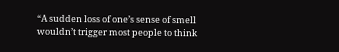“A sudden loss of one’s sense of smell wouldn’t trigger most people to think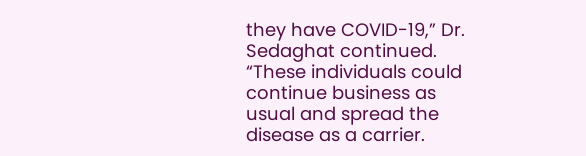they have COVID-19,” Dr. Sedaghat continued. “These individuals could continue business as usual and spread the disease as a carrier.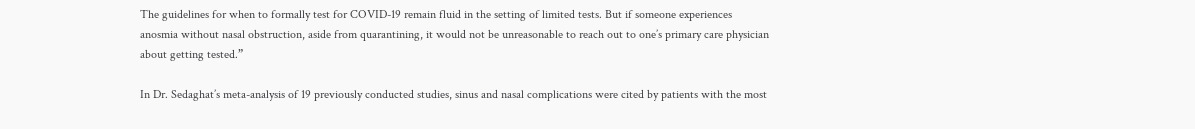The guidelines for when to formally test for COVID-19 remain fluid in the setting of limited tests. But if someone experiences anosmia without nasal obstruction, aside from quarantining, it would not be unreasonable to reach out to one’s primary care physician about getting tested.”

In Dr. Sedaghat’s meta-analysis of 19 previously conducted studies, sinus and nasal complications were cited by patients with the most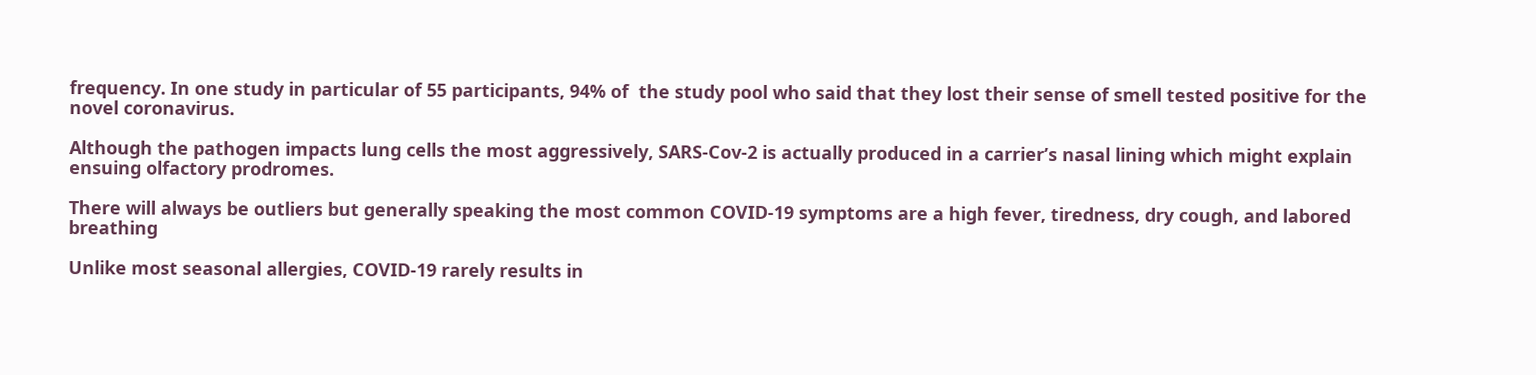frequency. In one study in particular of 55 participants, 94% of  the study pool who said that they lost their sense of smell tested positive for the novel coronavirus.

Although the pathogen impacts lung cells the most aggressively, SARS-Cov-2 is actually produced in a carrier’s nasal lining which might explain ensuing olfactory prodromes.

There will always be outliers but generally speaking the most common COVID-19 symptoms are a high fever, tiredness, dry cough, and labored breathing

Unlike most seasonal allergies, COVID-19 rarely results in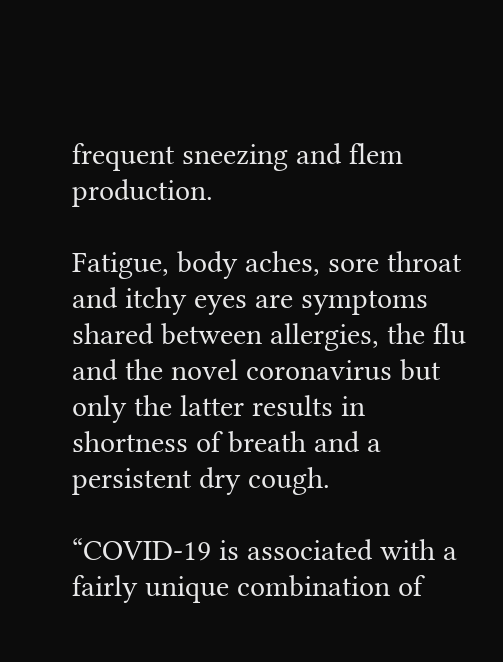frequent sneezing and flem production.

Fatigue, body aches, sore throat and itchy eyes are symptoms shared between allergies, the flu and the novel coronavirus but only the latter results in shortness of breath and a persistent dry cough.

“COVID-19 is associated with a fairly unique combination of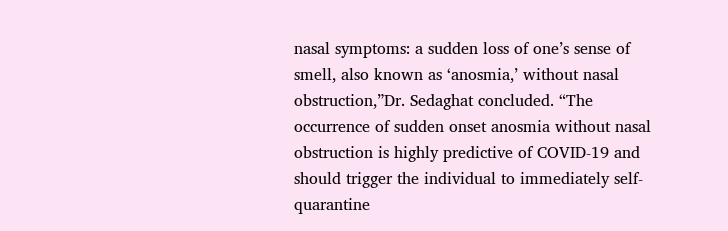nasal symptoms: a sudden loss of one’s sense of smell, also known as ‘anosmia,’ without nasal obstruction,”Dr. Sedaghat concluded. “The occurrence of sudden onset anosmia without nasal obstruction is highly predictive of COVID-19 and should trigger the individual to immediately self-quarantine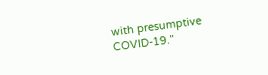with presumptive COVID-19.”